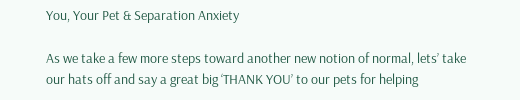You, Your Pet & Separation Anxiety

As we take a few more steps toward another new notion of normal, lets’ take our hats off and say a great big ‘THANK YOU’ to our pets for helping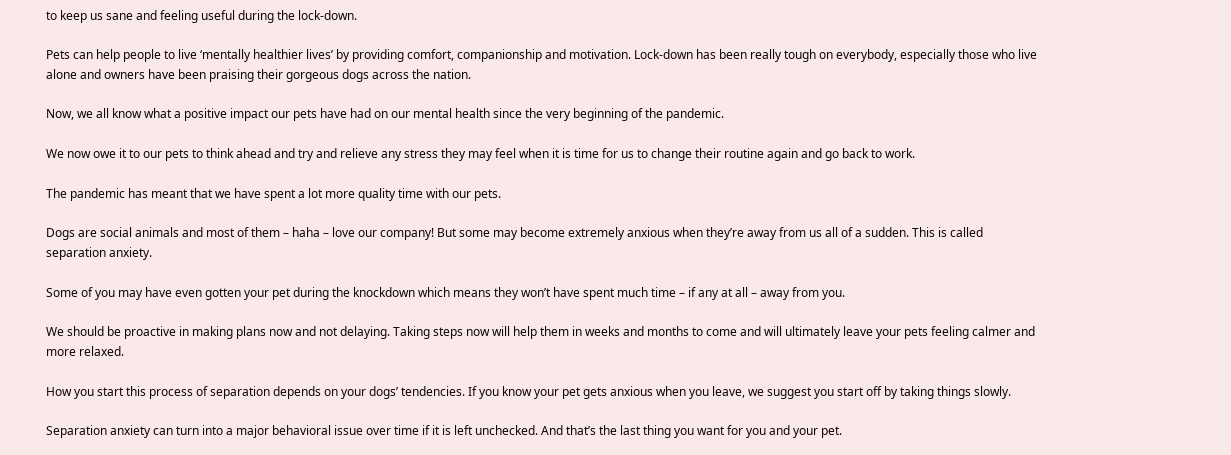to keep us sane and feeling useful during the lock-down.

Pets can help people to live ‘mentally healthier lives’ by providing comfort, companionship and motivation. Lock-down has been really tough on everybody, especially those who live alone and owners have been praising their gorgeous dogs across the nation.

Now, we all know what a positive impact our pets have had on our mental health since the very beginning of the pandemic.

We now owe it to our pets to think ahead and try and relieve any stress they may feel when it is time for us to change their routine again and go back to work.

The pandemic has meant that we have spent a lot more quality time with our pets.

Dogs are social animals and most of them – haha – love our company! But some may become extremely anxious when they’re away from us all of a sudden. This is called separation anxiety.

Some of you may have even gotten your pet during the knockdown which means they won’t have spent much time – if any at all – away from you.

We should be proactive in making plans now and not delaying. Taking steps now will help them in weeks and months to come and will ultimately leave your pets feeling calmer and more relaxed.

How you start this process of separation depends on your dogs’ tendencies. If you know your pet gets anxious when you leave, we suggest you start off by taking things slowly.

Separation anxiety can turn into a major behavioral issue over time if it is left unchecked. And that’s the last thing you want for you and your pet.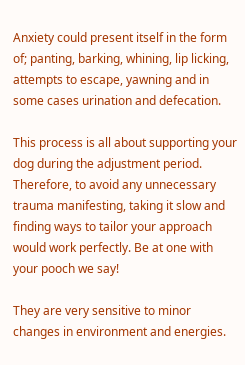Anxiety could present itself in the form of; panting, barking, whining, lip licking, attempts to escape, yawning and in some cases urination and defecation.

This process is all about supporting your dog during the adjustment period. Therefore, to avoid any unnecessary trauma manifesting, taking it slow and finding ways to tailor your approach would work perfectly. Be at one with your pooch we say!

They are very sensitive to minor changes in environment and energies.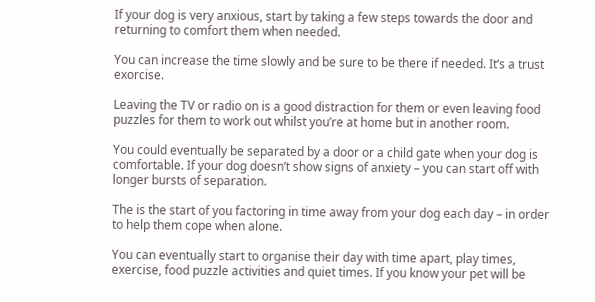If your dog is very anxious, start by taking a few steps towards the door and returning to comfort them when needed.

You can increase the time slowly and be sure to be there if needed. It’s a trust exorcise.

Leaving the TV or radio on is a good distraction for them or even leaving food puzzles for them to work out whilst you’re at home but in another room.

You could eventually be separated by a door or a child gate when your dog is comfortable. If your dog doesn’t show signs of anxiety – you can start off with longer bursts of separation.

The is the start of you factoring in time away from your dog each day – in order to help them cope when alone.

You can eventually start to organise their day with time apart, play times, exercise, food puzzle activities and quiet times. If you know your pet will be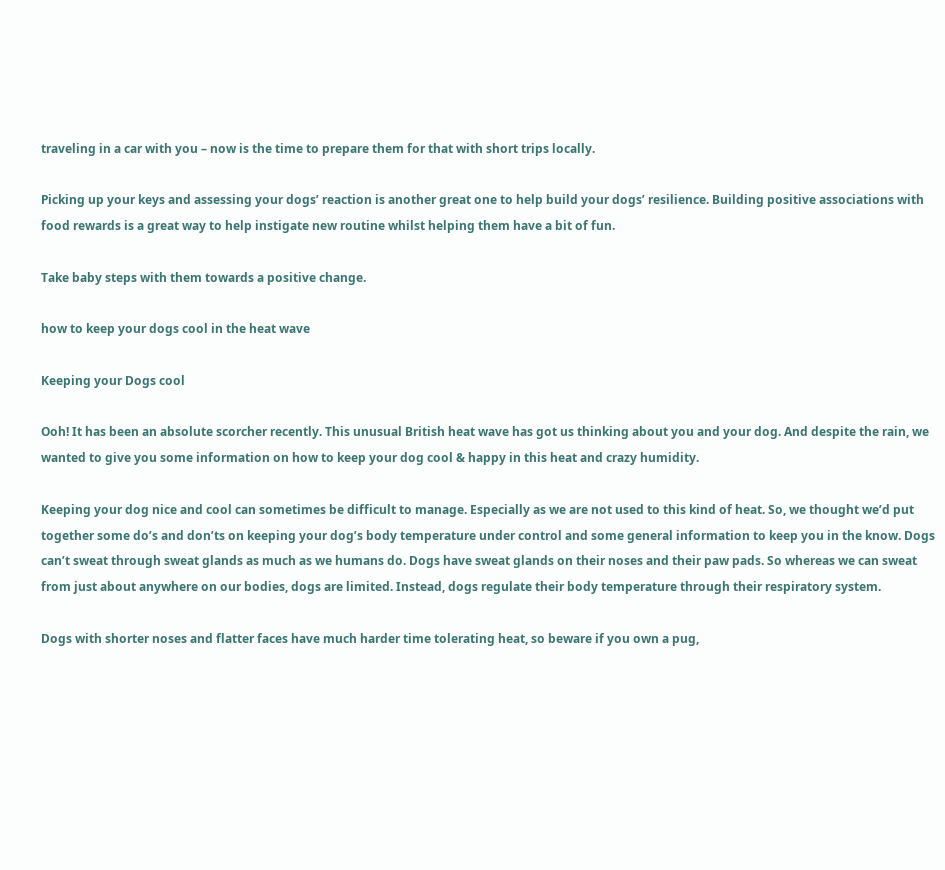traveling in a car with you – now is the time to prepare them for that with short trips locally.

Picking up your keys and assessing your dogs’ reaction is another great one to help build your dogs’ resilience. Building positive associations with food rewards is a great way to help instigate new routine whilst helping them have a bit of fun.

Take baby steps with them towards a positive change.

how to keep your dogs cool in the heat wave

Keeping your Dogs cool

Ooh! It has been an absolute scorcher recently. This unusual British heat wave has got us thinking about you and your dog. And despite the rain, we wanted to give you some information on how to keep your dog cool & happy in this heat and crazy humidity.

Keeping your dog nice and cool can sometimes be difficult to manage. Especially as we are not used to this kind of heat. So, we thought we’d put together some do’s and don’ts on keeping your dog’s body temperature under control and some general information to keep you in the know. Dogs can’t sweat through sweat glands as much as we humans do. Dogs have sweat glands on their noses and their paw pads. So whereas we can sweat from just about anywhere on our bodies, dogs are limited. Instead, dogs regulate their body temperature through their respiratory system.

Dogs with shorter noses and flatter faces have much harder time tolerating heat, so beware if you own a pug,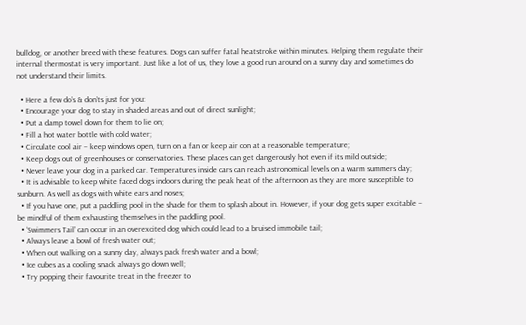bulldog, or another breed with these features. Dogs can suffer fatal heatstroke within minutes. Helping them regulate their internal thermostat is very important. Just like a lot of us, they love a good run around on a sunny day and sometimes do not understand their limits.

  • Here a few do’s & don’ts just for you:
  • Encourage your dog to stay in shaded areas and out of direct sunlight;
  • Put a damp towel down for them to lie on;
  • Fill a hot water bottle with cold water;
  • Circulate cool air – keep windows open, turn on a fan or keep air con at a reasonable temperature;
  • Keep dogs out of greenhouses or conservatories. These places can get dangerously hot even if its mild outside;
  • Never leave your dog in a parked car. Temperatures inside cars can reach astronomical levels on a warm summers day;
  • It is advisable to keep white faced dogs indoors during the peak heat of the afternoon as they are more susceptible to sunburn. As well as dogs with white ears and noses;
  • If you have one, put a paddling pool in the shade for them to splash about in. However, if your dog gets super excitable – be mindful of them exhausting themselves in the paddling pool.
  • ‘Swimmers Tail’ can occur in an overexcited dog which could lead to a bruised immobile tail;
  • Always leave a bowl of fresh water out;
  • When out walking on a sunny day, always pack fresh water and a bowl;
  • Ice cubes as a cooling snack always go down well;
  • Try popping their favourite treat in the freezer to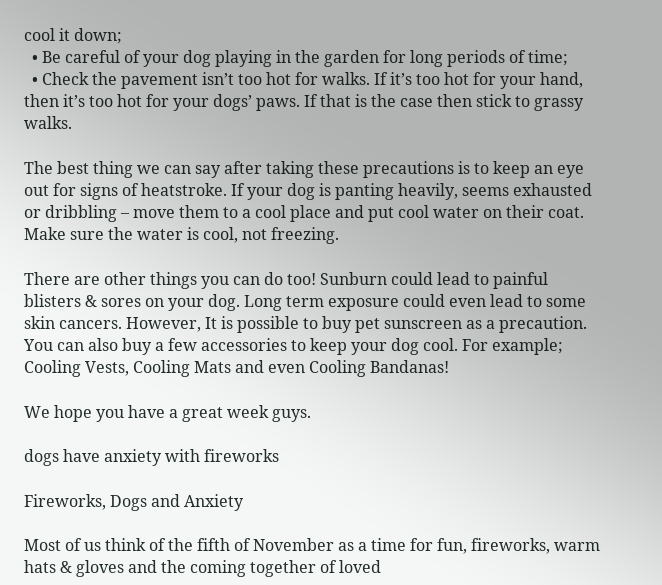cool it down;
  • Be careful of your dog playing in the garden for long periods of time;
  • Check the pavement isn’t too hot for walks. If it’s too hot for your hand, then it’s too hot for your dogs’ paws. If that is the case then stick to grassy walks.

The best thing we can say after taking these precautions is to keep an eye out for signs of heatstroke. If your dog is panting heavily, seems exhausted or dribbling – move them to a cool place and put cool water on their coat. Make sure the water is cool, not freezing.

There are other things you can do too! Sunburn could lead to painful blisters & sores on your dog. Long term exposure could even lead to some skin cancers. However, It is possible to buy pet sunscreen as a precaution. You can also buy a few accessories to keep your dog cool. For example; Cooling Vests, Cooling Mats and even Cooling Bandanas!

We hope you have a great week guys.

dogs have anxiety with fireworks

Fireworks, Dogs and Anxiety

Most of us think of the fifth of November as a time for fun, fireworks, warm hats & gloves and the coming together of loved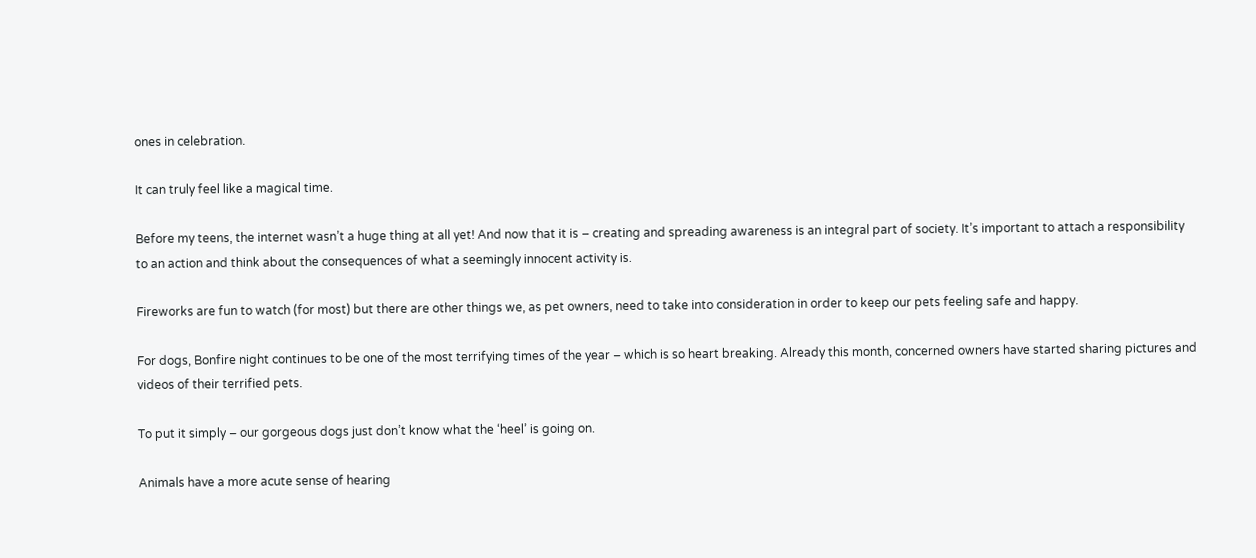ones in celebration.

It can truly feel like a magical time.

Before my teens, the internet wasn’t a huge thing at all yet! And now that it is – creating and spreading awareness is an integral part of society. It’s important to attach a responsibility to an action and think about the consequences of what a seemingly innocent activity is.

Fireworks are fun to watch (for most) but there are other things we, as pet owners, need to take into consideration in order to keep our pets feeling safe and happy.

For dogs, Bonfire night continues to be one of the most terrifying times of the year – which is so heart breaking. Already this month, concerned owners have started sharing pictures and videos of their terrified pets.

To put it simply – our gorgeous dogs just don’t know what the ‘heel’ is going on.

Animals have a more acute sense of hearing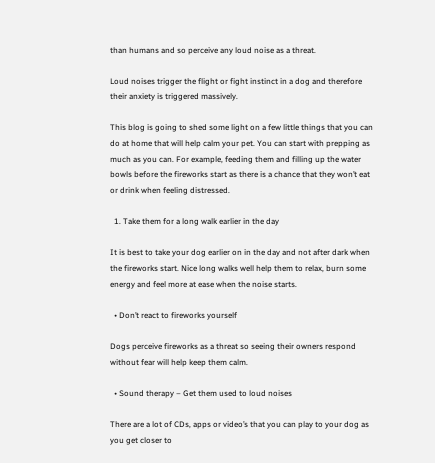than humans and so perceive any loud noise as a threat.

Loud noises trigger the flight or fight instinct in a dog and therefore their anxiety is triggered massively.

This blog is going to shed some light on a few little things that you can do at home that will help calm your pet. You can start with prepping as much as you can. For example, feeding them and filling up the water bowls before the fireworks start as there is a chance that they won’t eat or drink when feeling distressed.

  1. Take them for a long walk earlier in the day

It is best to take your dog earlier on in the day and not after dark when the fireworks start. Nice long walks well help them to relax, burn some energy and feel more at ease when the noise starts.

  • Don’t react to fireworks yourself

Dogs perceive fireworks as a threat so seeing their owners respond without fear will help keep them calm.

  • Sound therapy – Get them used to loud noises

There are a lot of CDs, apps or video’s that you can play to your dog as you get closer to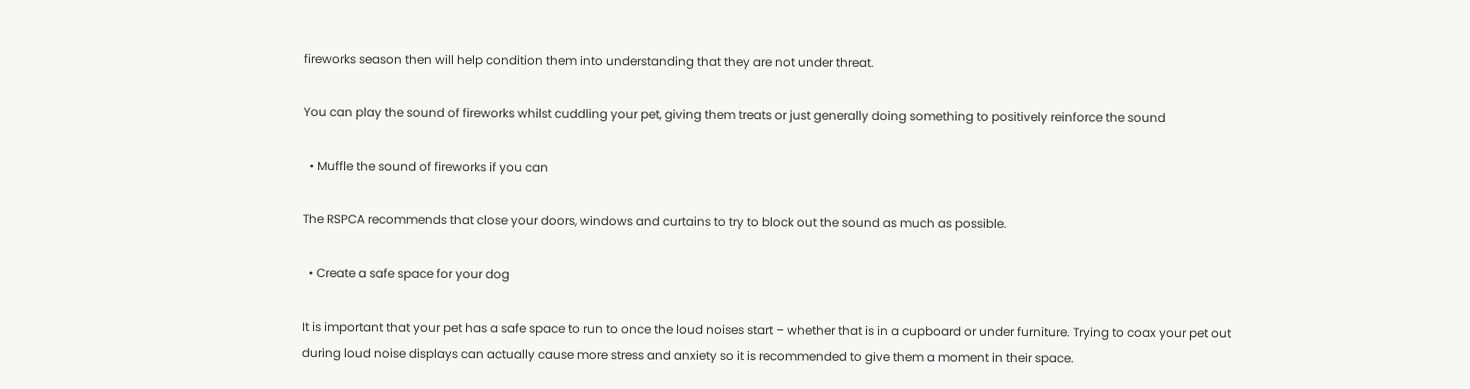fireworks season then will help condition them into understanding that they are not under threat.

You can play the sound of fireworks whilst cuddling your pet, giving them treats or just generally doing something to positively reinforce the sound

  • Muffle the sound of fireworks if you can

The RSPCA recommends that close your doors, windows and curtains to try to block out the sound as much as possible.

  • Create a safe space for your dog

It is important that your pet has a safe space to run to once the loud noises start – whether that is in a cupboard or under furniture. Trying to coax your pet out during loud noise displays can actually cause more stress and anxiety so it is recommended to give them a moment in their space.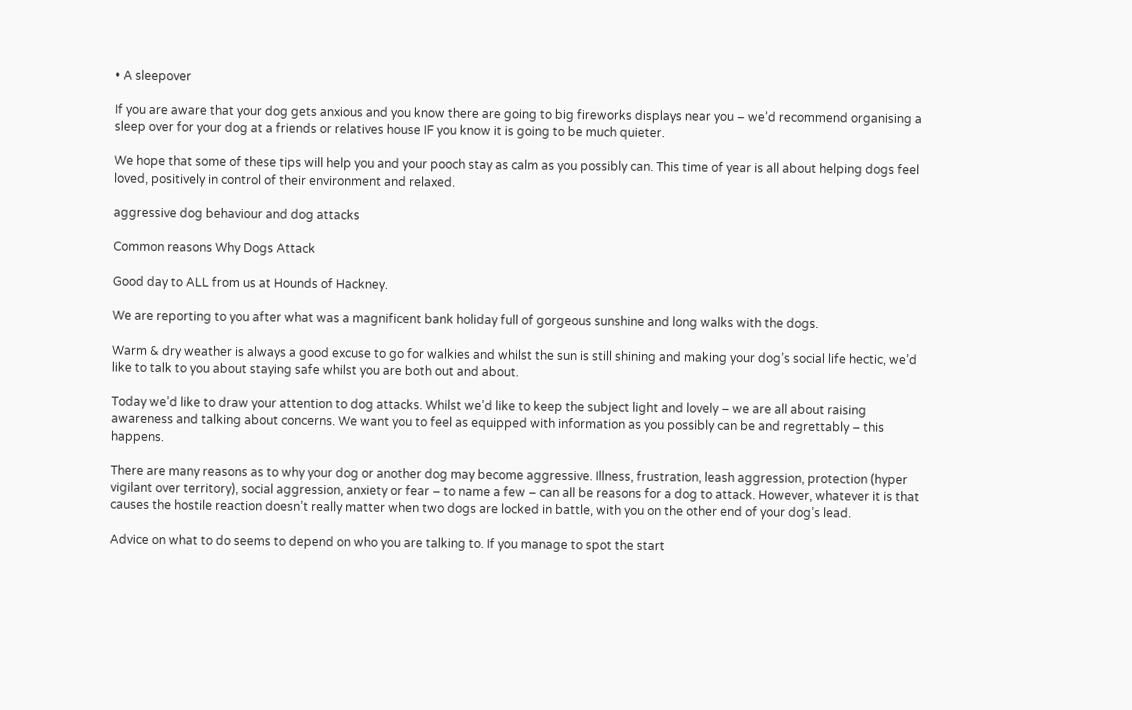• A sleepover

If you are aware that your dog gets anxious and you know there are going to big fireworks displays near you – we’d recommend organising a sleep over for your dog at a friends or relatives house IF you know it is going to be much quieter.

We hope that some of these tips will help you and your pooch stay as calm as you possibly can. This time of year is all about helping dogs feel loved, positively in control of their environment and relaxed.

aggressive dog behaviour and dog attacks

Common reasons Why Dogs Attack

Good day to ALL from us at Hounds of Hackney.

We are reporting to you after what was a magnificent bank holiday full of gorgeous sunshine and long walks with the dogs.

Warm & dry weather is always a good excuse to go for walkies and whilst the sun is still shining and making your dog’s social life hectic, we’d like to talk to you about staying safe whilst you are both out and about.

Today we’d like to draw your attention to dog attacks. Whilst we’d like to keep the subject light and lovely – we are all about raising awareness and talking about concerns. We want you to feel as equipped with information as you possibly can be and regrettably – this happens.

There are many reasons as to why your dog or another dog may become aggressive. Illness, frustration, leash aggression, protection (hyper vigilant over territory), social aggression, anxiety or fear – to name a few – can all be reasons for a dog to attack. However, whatever it is that causes the hostile reaction doesn’t really matter when two dogs are locked in battle, with you on the other end of your dog’s lead.

Advice on what to do seems to depend on who you are talking to. If you manage to spot the start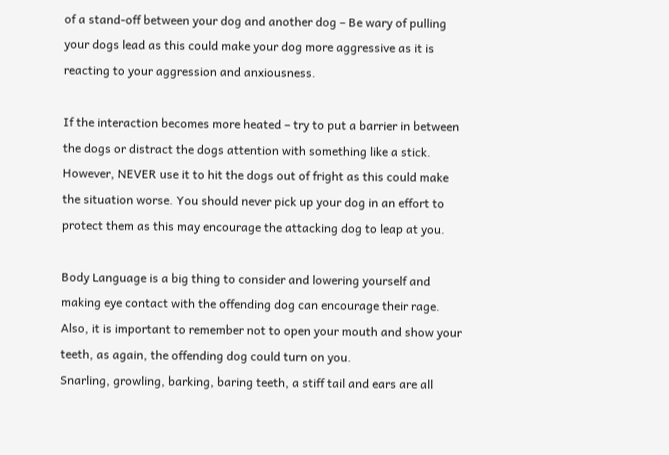of a stand-off between your dog and another dog – Be wary of pulling your dogs lead as this could make your dog more aggressive as it is reacting to your aggression and anxiousness.

If the interaction becomes more heated – try to put a barrier in between the dogs or distract the dogs attention with something like a stick. However, NEVER use it to hit the dogs out of fright as this could make the situation worse. You should never pick up your dog in an effort to protect them as this may encourage the attacking dog to leap at you.

Body Language is a big thing to consider and lowering yourself and making eye contact with the offending dog can encourage their rage. Also, it is important to remember not to open your mouth and show your teeth, as again, the offending dog could turn on you.
Snarling, growling, barking, baring teeth, a stiff tail and ears are all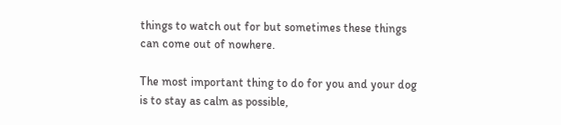things to watch out for but sometimes these things can come out of nowhere.

The most important thing to do for you and your dog is to stay as calm as possible,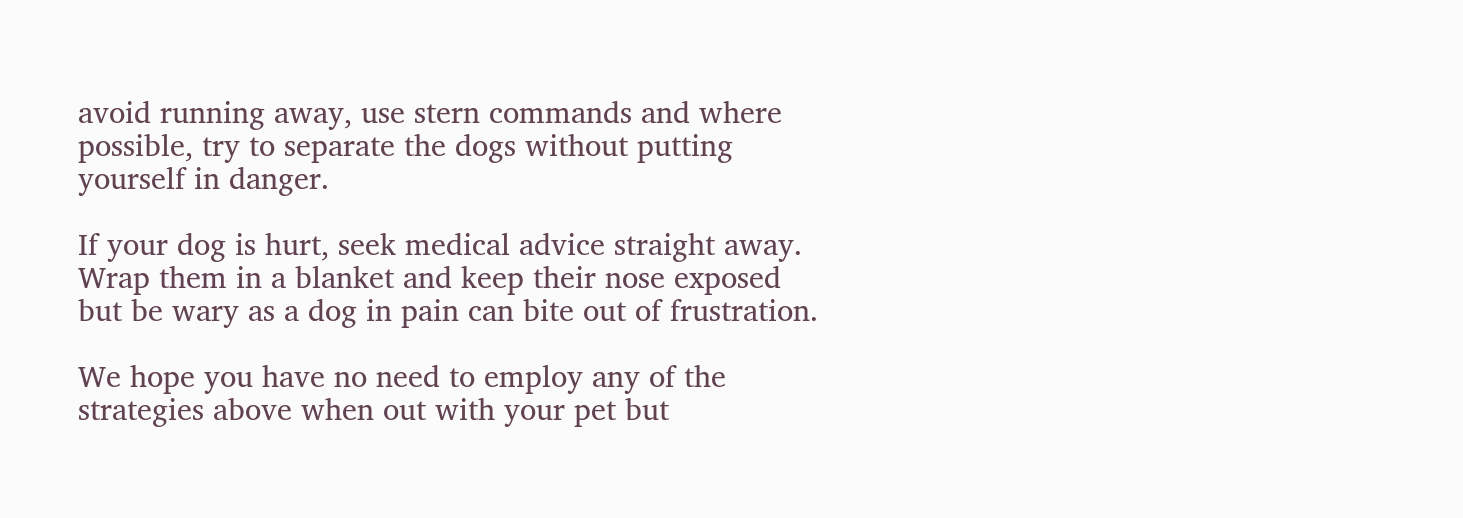avoid running away, use stern commands and where possible, try to separate the dogs without putting yourself in danger.

If your dog is hurt, seek medical advice straight away. Wrap them in a blanket and keep their nose exposed but be wary as a dog in pain can bite out of frustration.

We hope you have no need to employ any of the strategies above when out with your pet but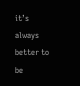it’s always better to be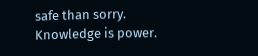safe than sorry. Knowledge is power.